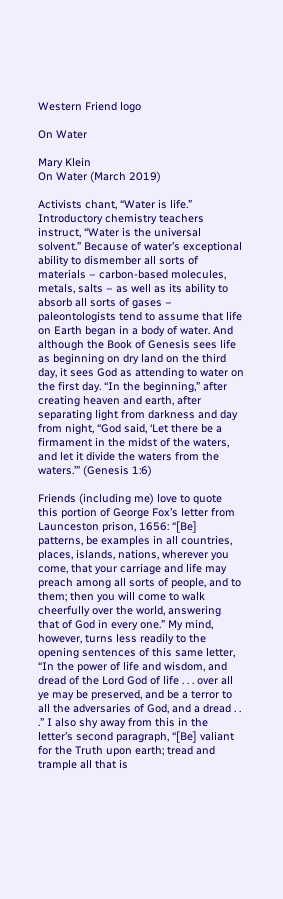Western Friend logo

On Water

Mary Klein
On Water (March 2019)

Activists chant, “Water is life.” Introductory chemistry teachers instruct, “Water is the universal solvent.” Because of water’s exceptional ability to dismember all sorts of materials – carbon-based molecules, metals, salts – as well as its ability to absorb all sorts of gases – paleontologists tend to assume that life on Earth began in a body of water. And although the Book of Genesis sees life as beginning on dry land on the third day, it sees God as attending to water on the first day. “In the beginning,” after creating heaven and earth, after separating light from darkness and day from night, “God said, ‘Let there be a firmament in the midst of the waters, and let it divide the waters from the waters.’” (Genesis 1:6)

Friends (including me) love to quote this portion of George Fox’s letter from Launceston prison, 1656: “[Be] patterns, be examples in all countries, places, islands, nations, wherever you come, that your carriage and life may preach among all sorts of people, and to them; then you will come to walk cheerfully over the world, answering that of God in every one.” My mind, however, turns less readily to the opening sentences of this same letter, “In the power of life and wisdom, and dread of the Lord God of life . . . over all ye may be preserved, and be a terror to all the adversaries of God, and a dread . . .” I also shy away from this in the letter’s second paragraph, “[Be] valiant for the Truth upon earth; tread and trample all that is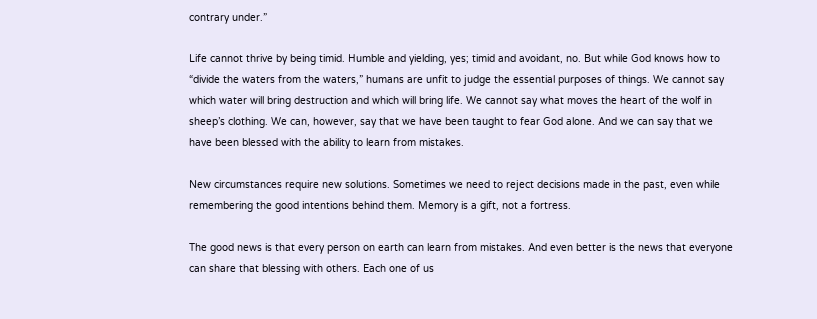contrary under.”

Life cannot thrive by being timid. Humble and yielding, yes; timid and avoidant, no. But while God knows how to “divide the waters from the waters,” humans are unfit to judge the essential purposes of things. We cannot say which water will bring destruction and which will bring life. We cannot say what moves the heart of the wolf in sheep’s clothing. We can, however, say that we have been taught to fear God alone. And we can say that we have been blessed with the ability to learn from mistakes.

New circumstances require new solutions. Sometimes we need to reject decisions made in the past, even while remembering the good intentions behind them. Memory is a gift, not a fortress.

The good news is that every person on earth can learn from mistakes. And even better is the news that everyone can share that blessing with others. Each one of us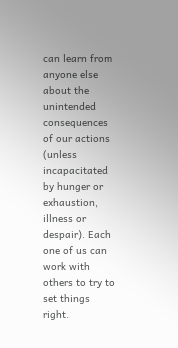can learn from anyone else about the unintended consequences of our actions (unless incapacitated by hunger or exhaustion, illness or despair). Each one of us can work with others to try to set things right.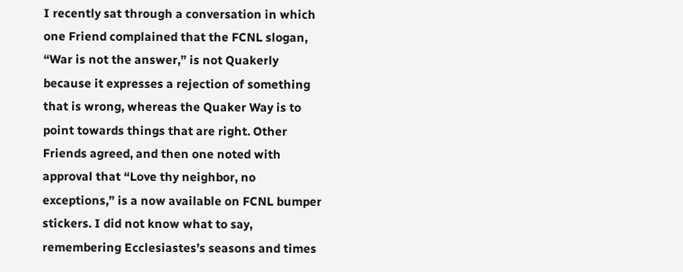I recently sat through a conversation in which one Friend complained that the FCNL slogan, “War is not the answer,” is not Quakerly because it expresses a rejection of something that is wrong, whereas the Quaker Way is to point towards things that are right. Other Friends agreed, and then one noted with approval that “Love thy neighbor, no exceptions,” is a now available on FCNL bumper stickers. I did not know what to say, remembering Ecclesiastes’s seasons and times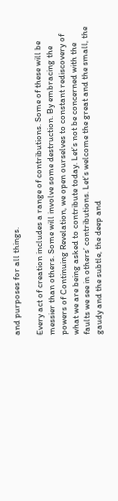and purposes for all things.

Every act of creation includes a range of contributions. Some of these will be messier than others. Some will involve some destruction. By embracing the powers of Continuing Revelation, we open ourselves to constant rediscovery of what we are being asked to contribute today. Let’s not be concerned with the faults we see in others’ contributions. Let’s welcome the great and the small, the gaudy and the subtle, the deep and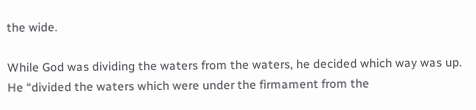the wide.

While God was dividing the waters from the waters, he decided which way was up. He “divided the waters which were under the firmament from the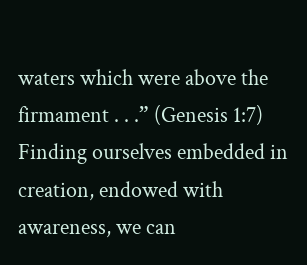waters which were above the firmament . . .” (Genesis 1:7) Finding ourselves embedded in creation, endowed with awareness, we can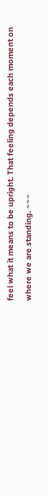feel what it means to be upright. That feeling depends each moment on where we are standing. ~~~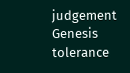judgement Genesis tolerance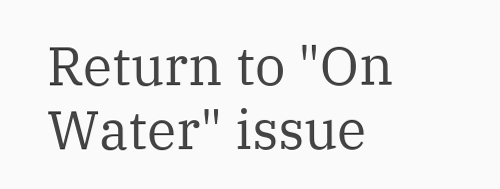Return to "On Water" issue